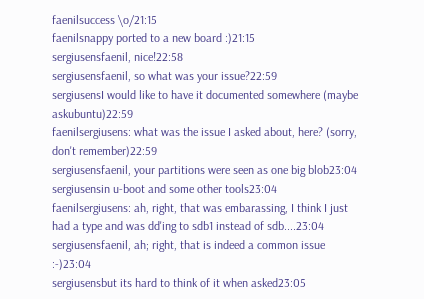faenilsuccess \o/21:15
faenilsnappy ported to a new board :)21:15
sergiusensfaenil, nice!22:58
sergiusensfaenil, so what was your issue?22:59
sergiusensI would like to have it documented somewhere (maybe askubuntu)22:59
faenilsergiusens: what was the issue I asked about, here? (sorry, don't remember)22:59
sergiusensfaenil, your partitions were seen as one big blob23:04
sergiusensin u-boot and some other tools23:04
faenilsergiusens: ah, right, that was embarassing, I think I just had a type and was dd'ing to sdb1 instead of sdb....23:04
sergiusensfaenil, ah; right, that is indeed a common issue :-)23:04
sergiusensbut its hard to think of it when asked23:05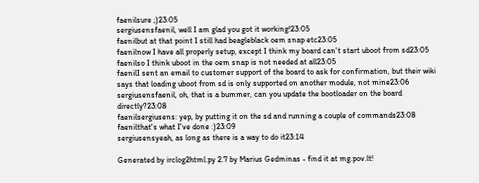faenilsure ;)23:05
sergiusensfaenil, well I am glad you got it working!23:05
faenilbut at that point I still had beagleblack oem snap etc23:05
faenilnow I have all properly setup, except I think my board can't start uboot from sd23:05
faenilso I think uboot in the oem snap is not needed at all23:05
faenilI sent an email to customer support of the board to ask for confirmation, but their wiki says that loading uboot from sd is only supported on another module, not mine23:06
sergiusensfaenil, oh, that is a bummer, can you update the bootloader on the board directly?23:08
faenilsergiusens: yep, by putting it on the sd and running a couple of commands23:08
faenilthat's what I've done :)23:09
sergiusensyeah, as long as there is a way to do it23:14

Generated by irclog2html.py 2.7 by Marius Gedminas - find it at mg.pov.lt!